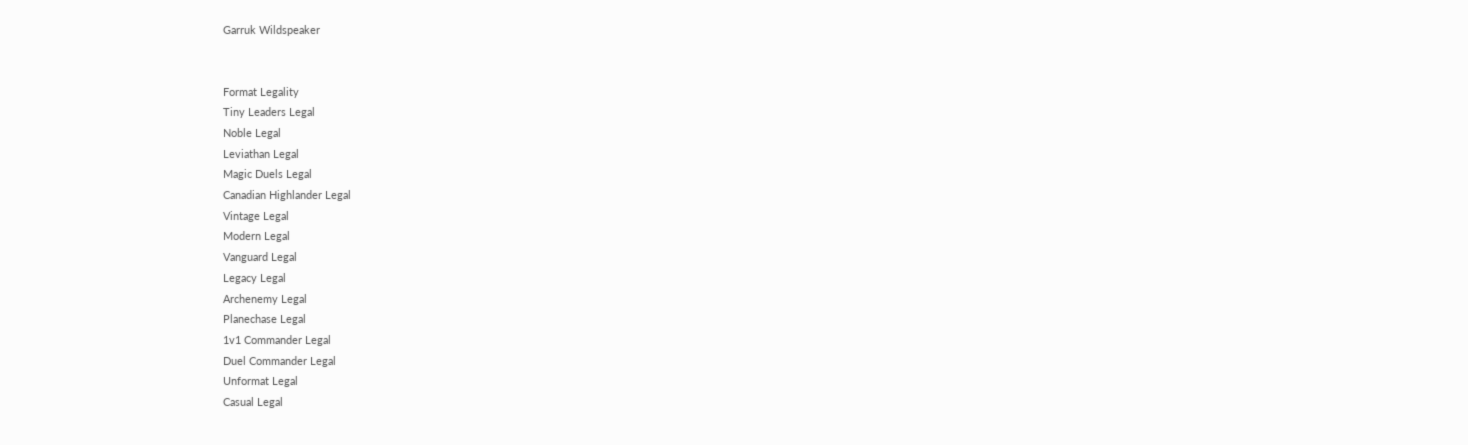Garruk Wildspeaker


Format Legality
Tiny Leaders Legal
Noble Legal
Leviathan Legal
Magic Duels Legal
Canadian Highlander Legal
Vintage Legal
Modern Legal
Vanguard Legal
Legacy Legal
Archenemy Legal
Planechase Legal
1v1 Commander Legal
Duel Commander Legal
Unformat Legal
Casual Legal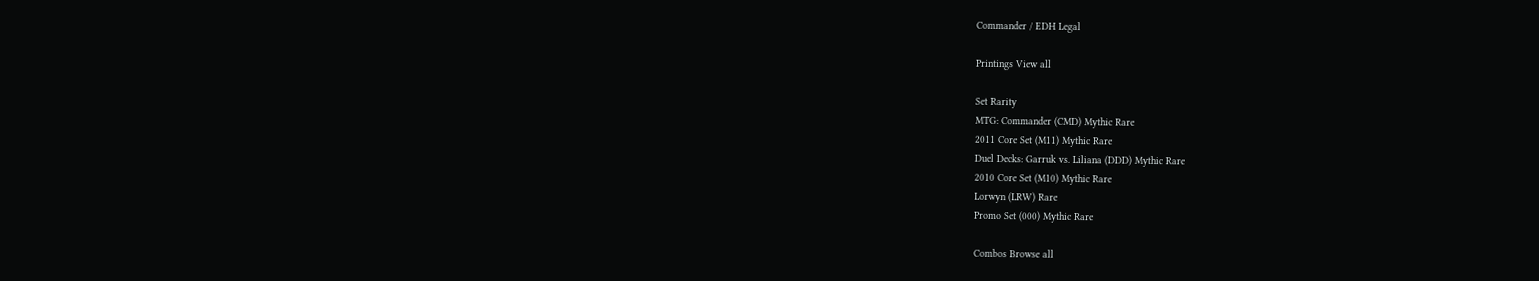Commander / EDH Legal

Printings View all

Set Rarity
MTG: Commander (CMD) Mythic Rare
2011 Core Set (M11) Mythic Rare
Duel Decks: Garruk vs. Liliana (DDD) Mythic Rare
2010 Core Set (M10) Mythic Rare
Lorwyn (LRW) Rare
Promo Set (000) Mythic Rare

Combos Browse all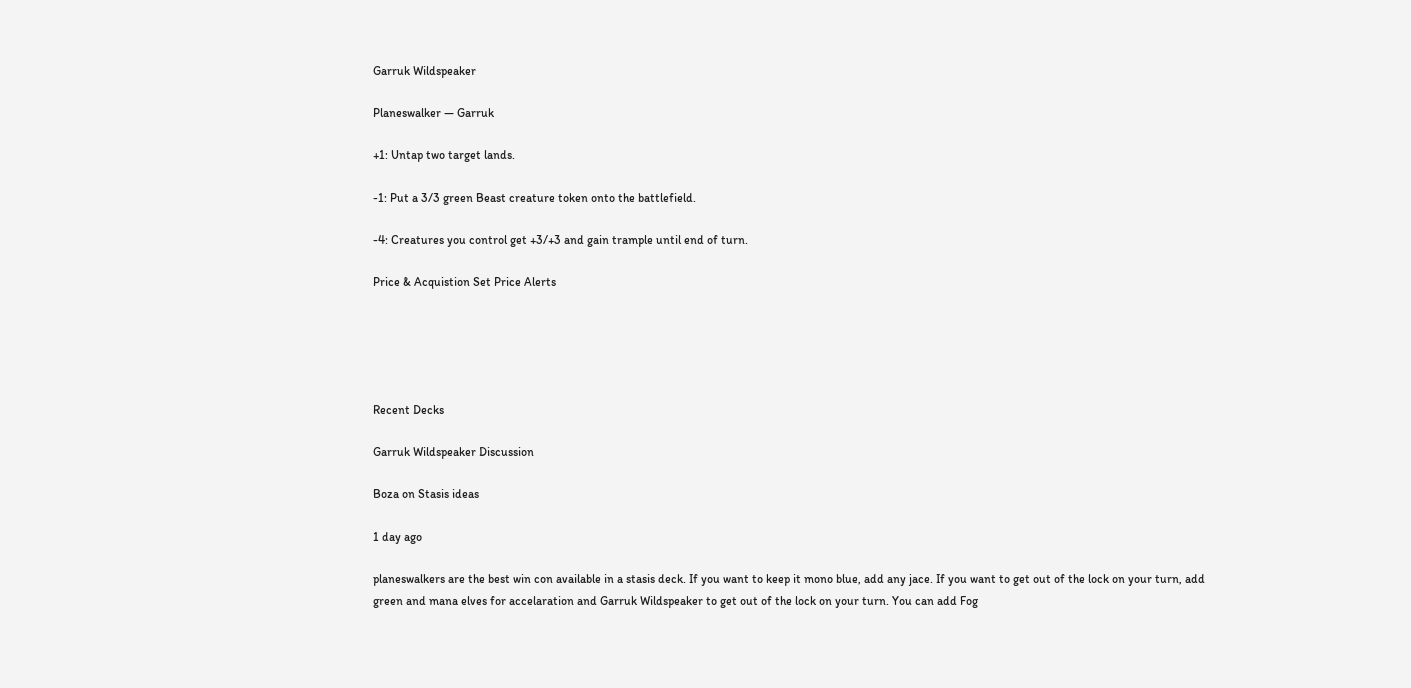Garruk Wildspeaker

Planeswalker — Garruk

+1: Untap two target lands.

-1: Put a 3/3 green Beast creature token onto the battlefield.

-4: Creatures you control get +3/+3 and gain trample until end of turn.

Price & Acquistion Set Price Alerts





Recent Decks

Garruk Wildspeaker Discussion

Boza on Stasis ideas

1 day ago

planeswalkers are the best win con available in a stasis deck. If you want to keep it mono blue, add any jace. If you want to get out of the lock on your turn, add green and mana elves for accelaration and Garruk Wildspeaker to get out of the lock on your turn. You can add Fog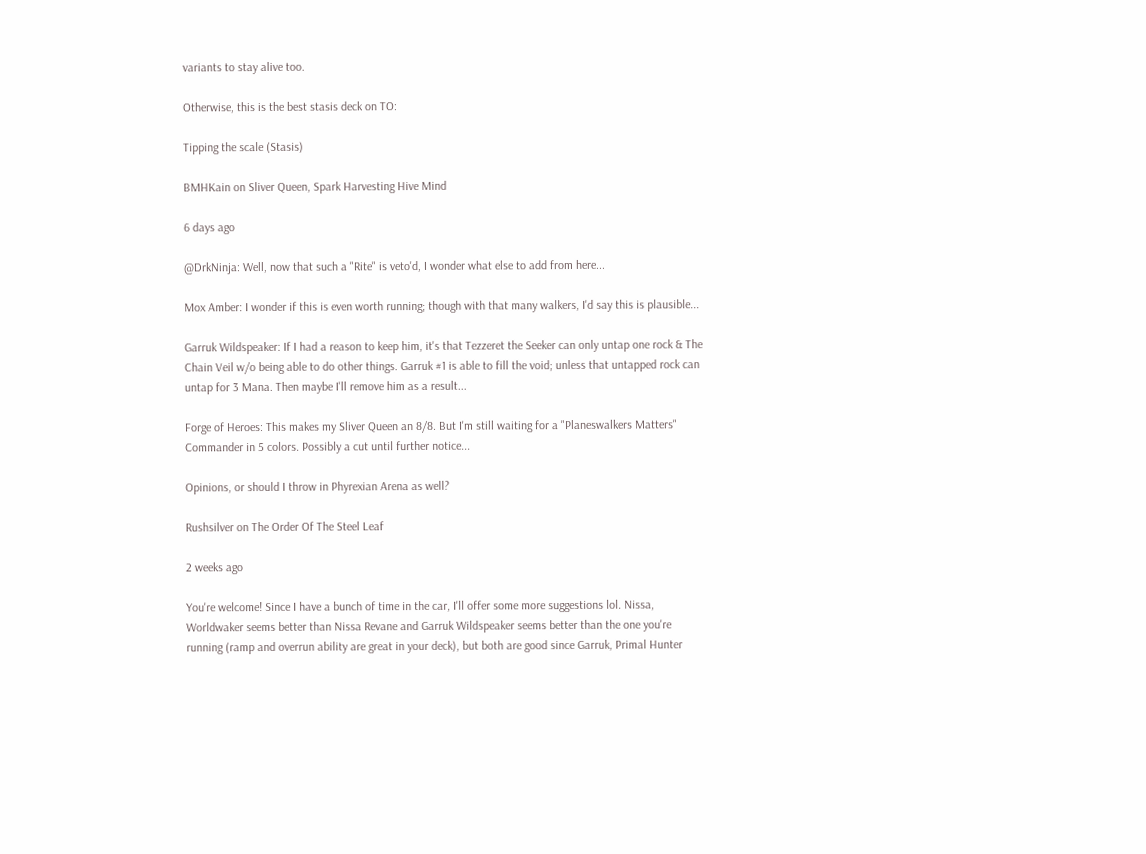variants to stay alive too.

Otherwise, this is the best stasis deck on TO:

Tipping the scale (Stasis)

BMHKain on Sliver Queen, Spark Harvesting Hive Mind

6 days ago

@DrkNinja: Well, now that such a "Rite" is veto'd, I wonder what else to add from here...

Mox Amber: I wonder if this is even worth running; though with that many walkers, I'd say this is plausible...

Garruk Wildspeaker: If I had a reason to keep him, it's that Tezzeret the Seeker can only untap one rock & The Chain Veil w/o being able to do other things. Garruk #1 is able to fill the void; unless that untapped rock can untap for 3 Mana. Then maybe I'll remove him as a result...

Forge of Heroes: This makes my Sliver Queen an 8/8. But I'm still waiting for a "Planeswalkers Matters" Commander in 5 colors. Possibly a cut until further notice...

Opinions, or should I throw in Phyrexian Arena as well?

Rushsilver on The Order Of The Steel Leaf

2 weeks ago

You're welcome! Since I have a bunch of time in the car, I'll offer some more suggestions lol. Nissa, Worldwaker seems better than Nissa Revane and Garruk Wildspeaker seems better than the one you're running (ramp and overrun ability are great in your deck), but both are good since Garruk, Primal Hunter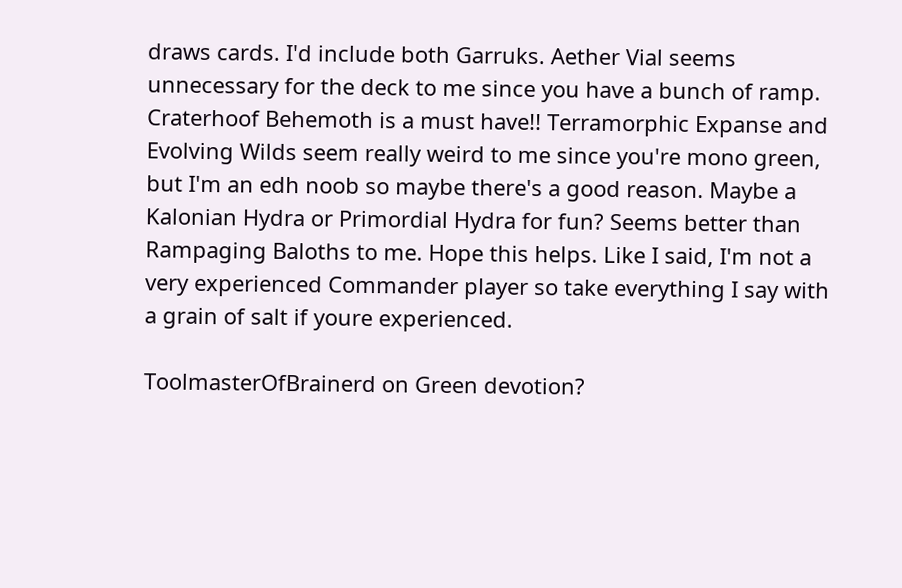draws cards. I'd include both Garruks. Aether Vial seems unnecessary for the deck to me since you have a bunch of ramp. Craterhoof Behemoth is a must have!! Terramorphic Expanse and Evolving Wilds seem really weird to me since you're mono green, but I'm an edh noob so maybe there's a good reason. Maybe a Kalonian Hydra or Primordial Hydra for fun? Seems better than Rampaging Baloths to me. Hope this helps. Like I said, I'm not a very experienced Commander player so take everything I say with a grain of salt if youre experienced.

ToolmasterOfBrainerd on Green devotion?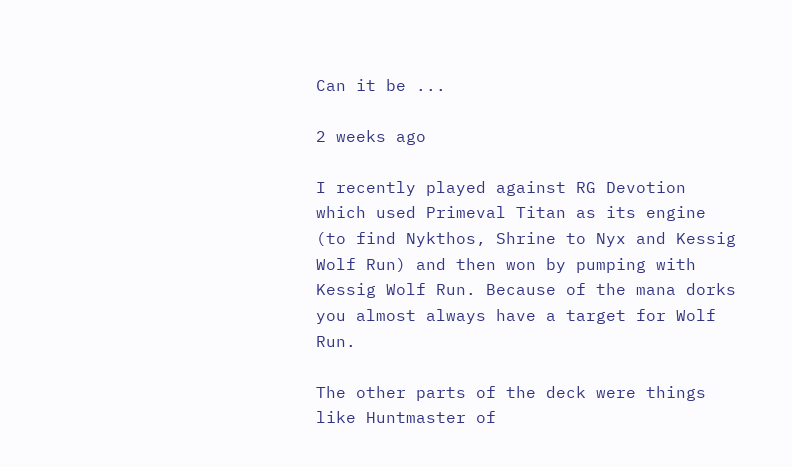Can it be ...

2 weeks ago

I recently played against RG Devotion which used Primeval Titan as its engine (to find Nykthos, Shrine to Nyx and Kessig Wolf Run) and then won by pumping with Kessig Wolf Run. Because of the mana dorks you almost always have a target for Wolf Run.

The other parts of the deck were things like Huntmaster of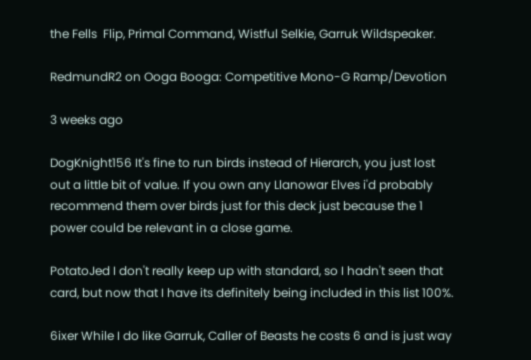the Fells  Flip, Primal Command, Wistful Selkie, Garruk Wildspeaker.

RedmundR2 on Ooga Booga: Competitive Mono-G Ramp/Devotion

3 weeks ago

DogKnight156 It's fine to run birds instead of Hierarch, you just lost out a little bit of value. If you own any Llanowar Elves i'd probably recommend them over birds just for this deck just because the 1 power could be relevant in a close game.

PotatoJed I don't really keep up with standard, so I hadn't seen that card, but now that I have its definitely being included in this list 100%.

6ixer While I do like Garruk, Caller of Beasts he costs 6 and is just way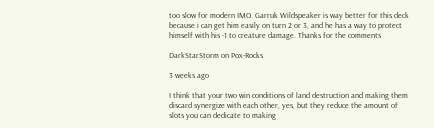too slow for modern IMO. Garruk Wildspeaker is way better for this deck because i can get him easily on turn 2 or 3, and he has a way to protect himself with his -1 to creature damage. Thanks for the comments

DarkStarStorm on Pox-Rocks

3 weeks ago

I think that your two win conditions of land destruction and making them discard synergize with each other, yes, but they reduce the amount of slots you can dedicate to making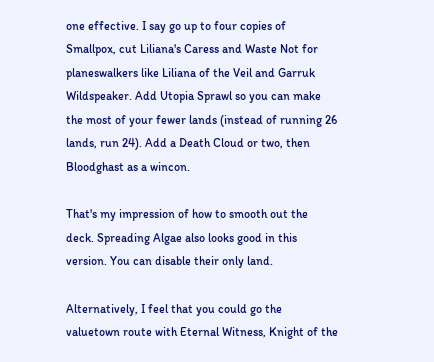one effective. I say go up to four copies of Smallpox, cut Liliana's Caress and Waste Not for planeswalkers like Liliana of the Veil and Garruk Wildspeaker. Add Utopia Sprawl so you can make the most of your fewer lands (instead of running 26 lands, run 24). Add a Death Cloud or two, then Bloodghast as a wincon.

That's my impression of how to smooth out the deck. Spreading Algae also looks good in this version. You can disable their only land.

Alternatively, I feel that you could go the valuetown route with Eternal Witness, Knight of the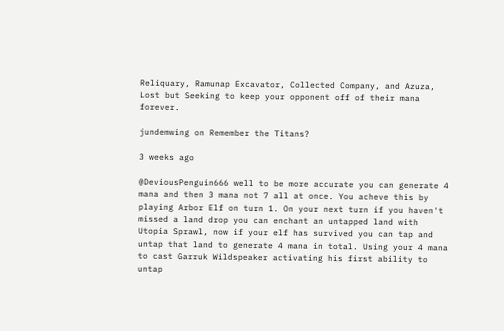Reliquary, Ramunap Excavator, Collected Company, and Azuza, Lost but Seeking to keep your opponent off of their mana forever.

jundemwing on Remember the Titans?

3 weeks ago

@DeviousPenguin666 well to be more accurate you can generate 4 mana and then 3 mana not 7 all at once. You acheve this by playing Arbor Elf on turn 1. On your next turn if you haven't missed a land drop you can enchant an untapped land with Utopia Sprawl, now if your elf has survived you can tap and untap that land to generate 4 mana in total. Using your 4 mana to cast Garruk Wildspeaker activating his first ability to untap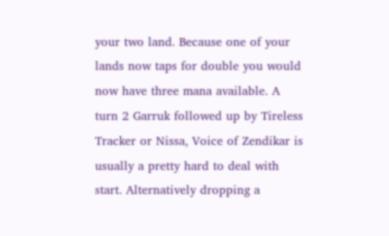your two land. Because one of your lands now taps for double you would now have three mana available. A turn 2 Garruk followed up by Tireless Tracker or Nissa, Voice of Zendikar is usually a pretty hard to deal with start. Alternatively dropping a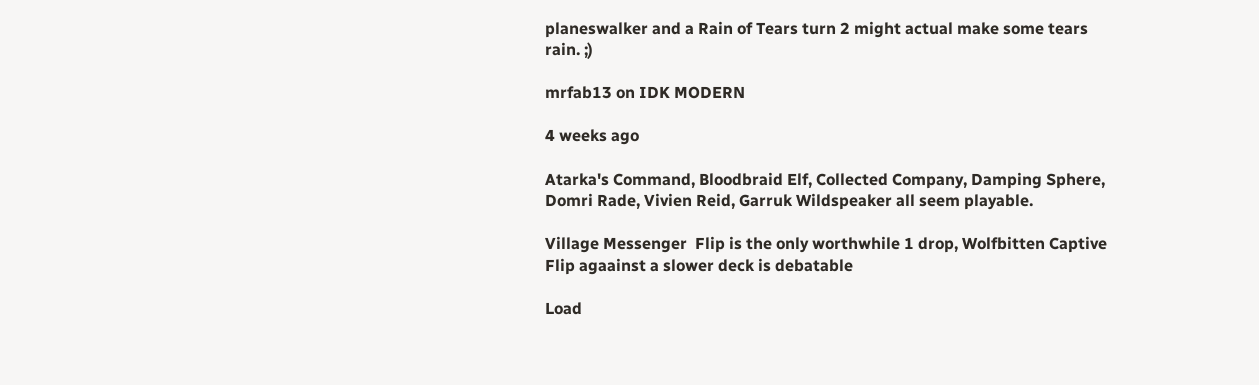planeswalker and a Rain of Tears turn 2 might actual make some tears rain. ;)

mrfab13 on IDK MODERN

4 weeks ago

Atarka's Command, Bloodbraid Elf, Collected Company, Damping Sphere, Domri Rade, Vivien Reid, Garruk Wildspeaker all seem playable.

Village Messenger  Flip is the only worthwhile 1 drop, Wolfbitten Captive  Flip agaainst a slower deck is debatable

Load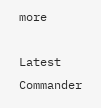more

Latest Commander